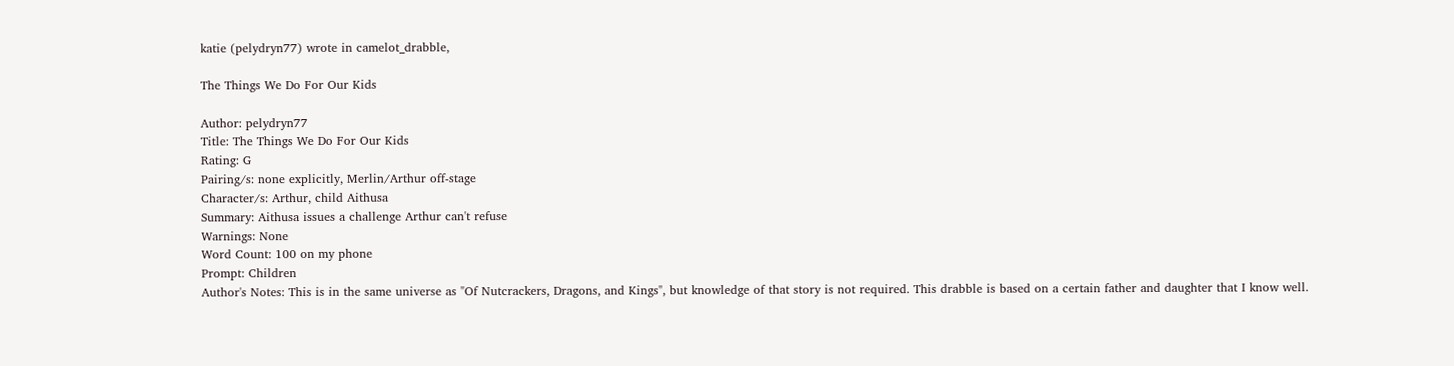katie (pelydryn77) wrote in camelot_drabble,

The Things We Do For Our Kids

Author: pelydryn77
Title: The Things We Do For Our Kids
Rating: G
Pairing/s: none explicitly, Merlin/Arthur off-stage
Character/s: Arthur, child Aithusa
Summary: Aithusa issues a challenge Arthur can't refuse
Warnings: None
Word Count: 100 on my phone
Prompt: Children
Author's Notes: This is in the same universe as "Of Nutcrackers, Dragons, and Kings", but knowledge of that story is not required. This drabble is based on a certain father and daughter that I know well.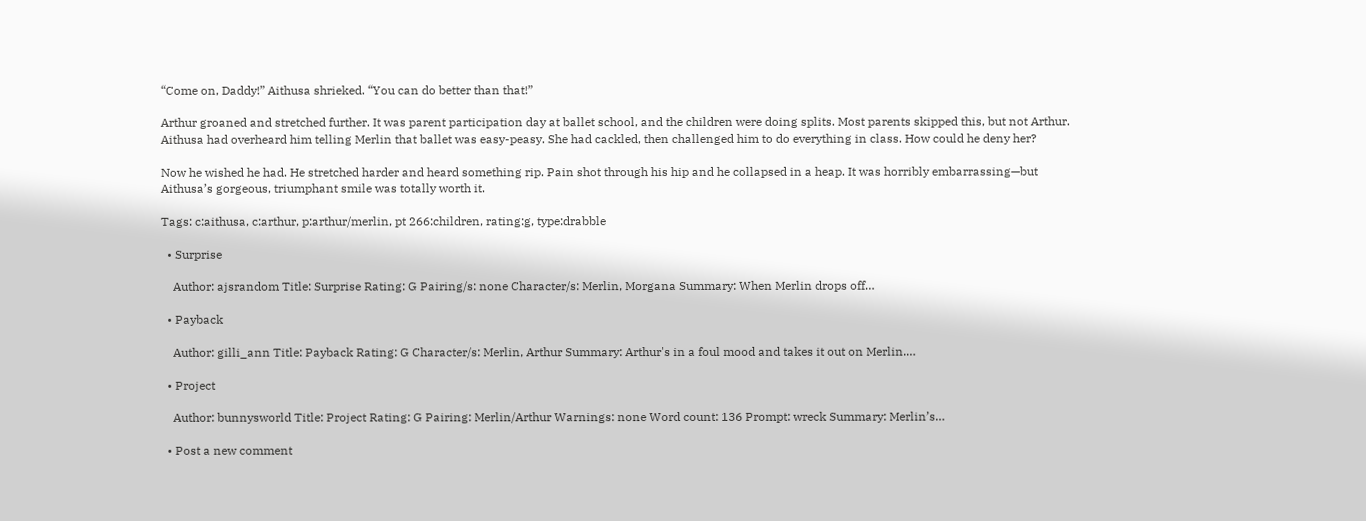“Come on, Daddy!” Aithusa shrieked. “You can do better than that!”

Arthur groaned and stretched further. It was parent participation day at ballet school, and the children were doing splits. Most parents skipped this, but not Arthur. Aithusa had overheard him telling Merlin that ballet was easy-peasy. She had cackled, then challenged him to do everything in class. How could he deny her?

Now he wished he had. He stretched harder and heard something rip. Pain shot through his hip and he collapsed in a heap. It was horribly embarrassing—but Aithusa’s gorgeous, triumphant smile was totally worth it.

Tags: c:aithusa, c:arthur, p:arthur/merlin, pt 266:children, rating:g, type:drabble

  • Surprise

    Author: ajsrandom Title: Surprise Rating: G Pairing/s: none Character/s: Merlin, Morgana Summary: When Merlin drops off…

  • Payback

    Author: gilli_ann Title: Payback Rating: G Character/s: Merlin, Arthur Summary: Arthur's in a foul mood and takes it out on Merlin.…

  • Project

    Author: bunnysworld Title: Project Rating: G Pairing: Merlin/Arthur Warnings: none Word count: 136 Prompt: wreck Summary: Merlin’s…

  • Post a new comment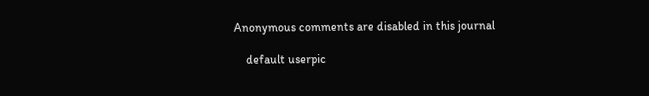Anonymous comments are disabled in this journal

    default userpic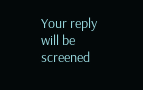Your reply will be screened